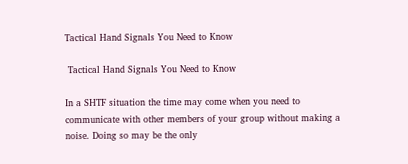Tactical Hand Signals You Need to Know

 Tactical Hand Signals You Need to Know

In a SHTF situation the time may come when you need to communicate with other members of your group without making a noise. Doing so may be the only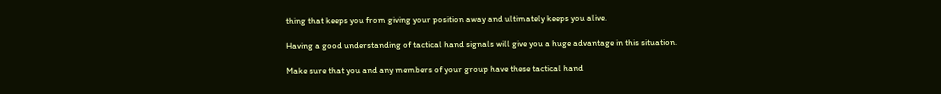thing that keeps you from giving your position away and ultimately keeps you alive.

Having a good understanding of tactical hand signals will give you a huge advantage in this situation.

Make sure that you and any members of your group have these tactical hand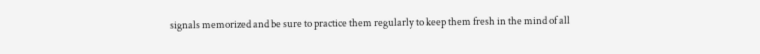signals memorized and be sure to practice them regularly to keep them fresh in the mind of all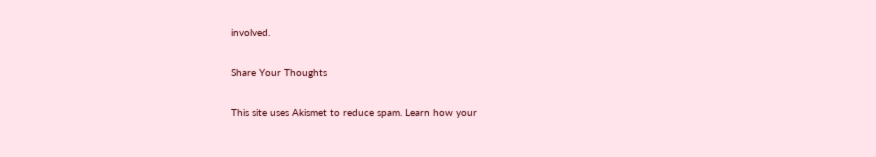involved.

Share Your Thoughts

This site uses Akismet to reduce spam. Learn how your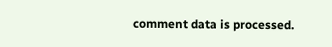comment data is processed.